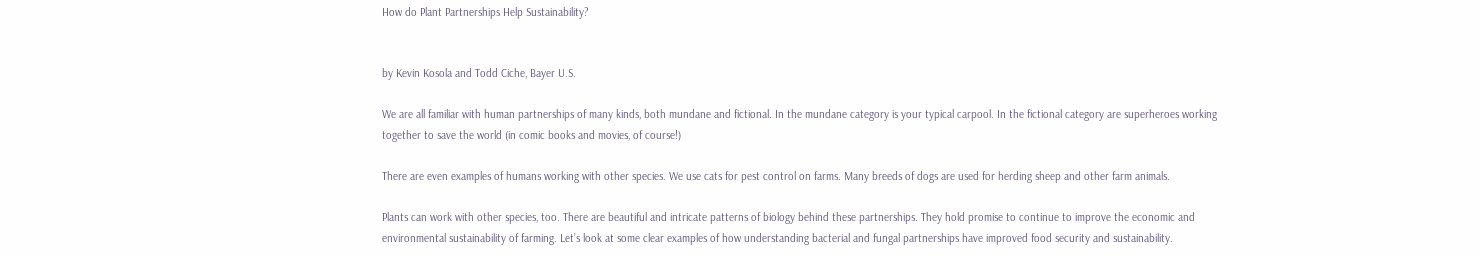How do Plant Partnerships Help Sustainability?


by Kevin Kosola and Todd Ciche, Bayer U.S.

We are all familiar with human partnerships of many kinds, both mundane and fictional. In the mundane category is your typical carpool. In the fictional category are superheroes working together to save the world (in comic books and movies, of course!)

There are even examples of humans working with other species. We use cats for pest control on farms. Many breeds of dogs are used for herding sheep and other farm animals.

Plants can work with other species, too. There are beautiful and intricate patterns of biology behind these partnerships. They hold promise to continue to improve the economic and environmental sustainability of farming. Let’s look at some clear examples of how understanding bacterial and fungal partnerships have improved food security and sustainability.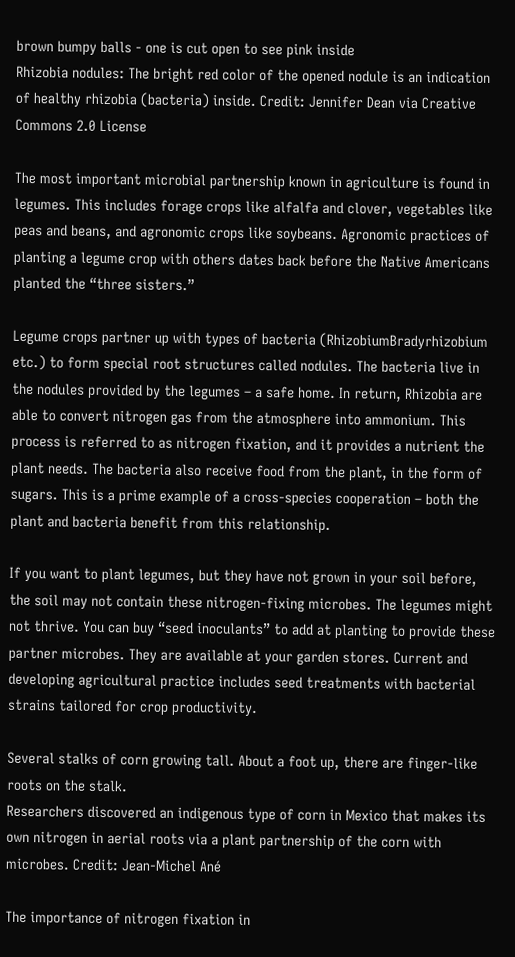brown bumpy balls - one is cut open to see pink inside
Rhizobia nodules: The bright red color of the opened nodule is an indication of healthy rhizobia (bacteria) inside. Credit: Jennifer Dean via Creative Commons 2.0 License

The most important microbial partnership known in agriculture is found in legumes. This includes forage crops like alfalfa and clover, vegetables like peas and beans, and agronomic crops like soybeans. Agronomic practices of planting a legume crop with others dates back before the Native Americans planted the “three sisters.”

Legume crops partner up with types of bacteria (RhizobiumBradyrhizobium etc.) to form special root structures called nodules. The bacteria live in the nodules provided by the legumes – a safe home. In return, Rhizobia are able to convert nitrogen gas from the atmosphere into ammonium. This process is referred to as nitrogen fixation, and it provides a nutrient the plant needs. The bacteria also receive food from the plant, in the form of sugars. This is a prime example of a cross-species cooperation – both the plant and bacteria benefit from this relationship.

If you want to plant legumes, but they have not grown in your soil before, the soil may not contain these nitrogen-fixing microbes. The legumes might not thrive. You can buy “seed inoculants” to add at planting to provide these partner microbes. They are available at your garden stores. Current and developing agricultural practice includes seed treatments with bacterial strains tailored for crop productivity.

Several stalks of corn growing tall. About a foot up, there are finger-like roots on the stalk.
Researchers discovered an indigenous type of corn in Mexico that makes its own nitrogen in aerial roots via a plant partnership of the corn with microbes. Credit: Jean-Michel Ané

The importance of nitrogen fixation in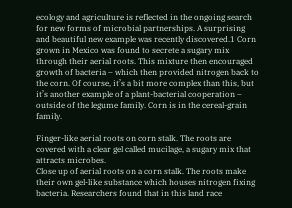ecology and agriculture is reflected in the ongoing search for new forms of microbial partnerships. A surprising and beautiful new example was recently discovered.1 Corn grown in Mexico was found to secrete a sugary mix through their aerial roots. This mixture then encouraged growth of bacteria – which then provided nitrogen back to the corn. Of course, it’s a bit more complex than this, but it’s another example of a plant-bacterial cooperation – outside of the legume family. Corn is in the cereal-grain family.

Finger-like aerial roots on corn stalk. The roots are covered with a clear gel called mucilage, a sugary mix that attracts microbes.
Close up of aerial roots on a corn stalk. The roots make their own gel-like substance which houses nitrogen fixing bacteria. Researchers found that in this land race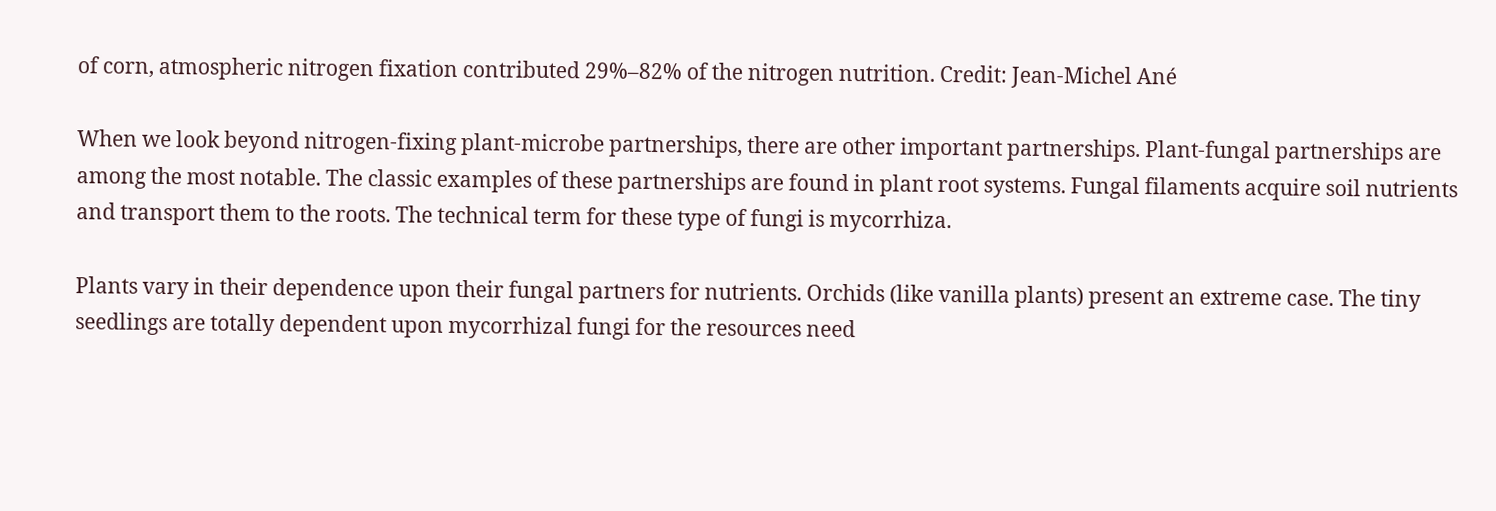of corn, atmospheric nitrogen fixation contributed 29%–82% of the nitrogen nutrition. Credit: Jean-Michel Ané

When we look beyond nitrogen-fixing plant-microbe partnerships, there are other important partnerships. Plant-fungal partnerships are among the most notable. The classic examples of these partnerships are found in plant root systems. Fungal filaments acquire soil nutrients and transport them to the roots. The technical term for these type of fungi is mycorrhiza.

Plants vary in their dependence upon their fungal partners for nutrients. Orchids (like vanilla plants) present an extreme case. The tiny seedlings are totally dependent upon mycorrhizal fungi for the resources need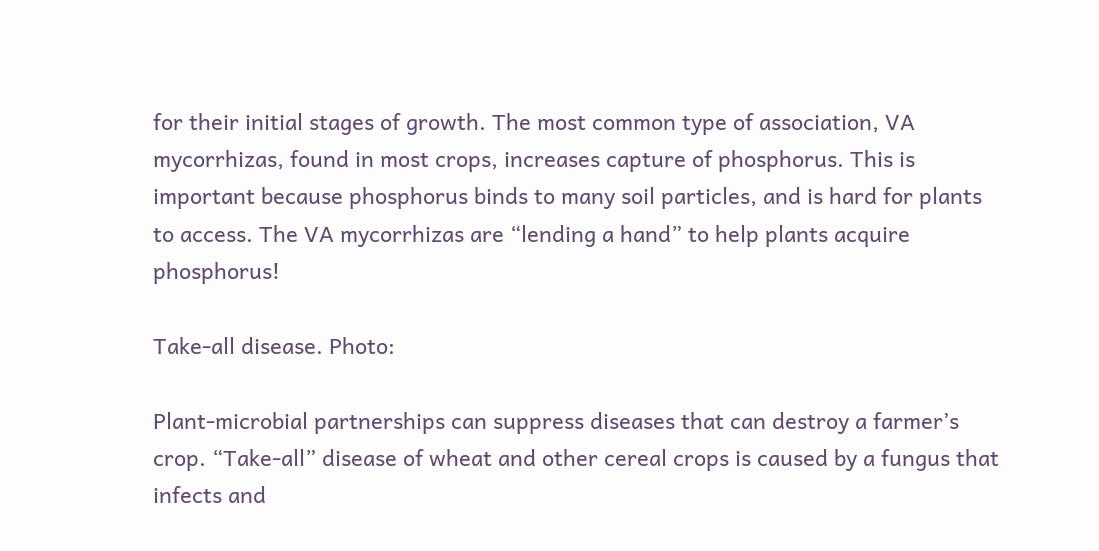for their initial stages of growth. The most common type of association, VA mycorrhizas, found in most crops, increases capture of phosphorus. This is important because phosphorus binds to many soil particles, and is hard for plants to access. The VA mycorrhizas are “lending a hand” to help plants acquire phosphorus!

Take-all disease. Photo:

Plant-microbial partnerships can suppress diseases that can destroy a farmer’s crop. “Take-all” disease of wheat and other cereal crops is caused by a fungus that infects and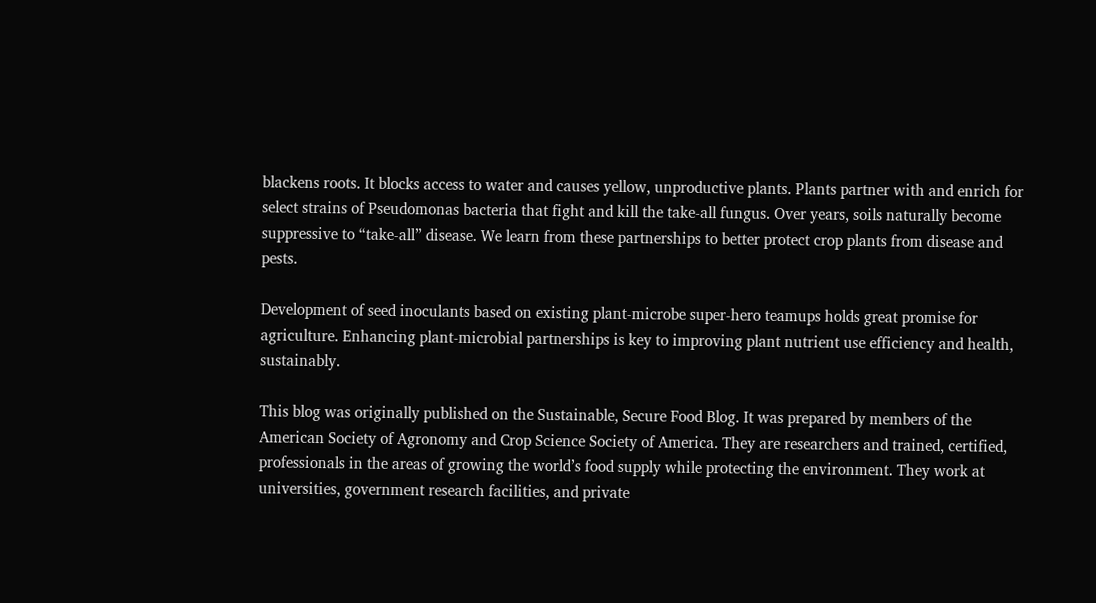blackens roots. It blocks access to water and causes yellow, unproductive plants. Plants partner with and enrich for select strains of Pseudomonas bacteria that fight and kill the take-all fungus. Over years, soils naturally become suppressive to “take-all” disease. We learn from these partnerships to better protect crop plants from disease and pests.

Development of seed inoculants based on existing plant-microbe super-hero teamups holds great promise for agriculture. Enhancing plant-microbial partnerships is key to improving plant nutrient use efficiency and health, sustainably.

This blog was originally published on the Sustainable, Secure Food Blog. It was prepared by members of the American Society of Agronomy and Crop Science Society of America. They are researchers and trained, certified, professionals in the areas of growing the world’s food supply while protecting the environment. They work at universities, government research facilities, and private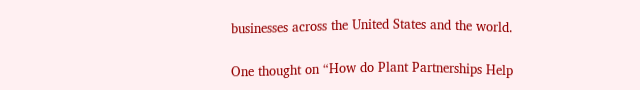businesses across the United States and the world.

One thought on “How do Plant Partnerships Help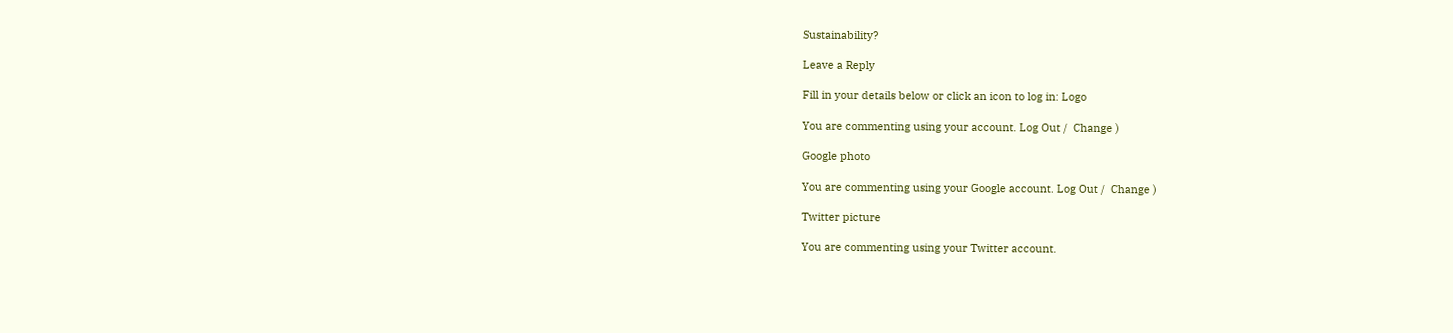Sustainability?

Leave a Reply

Fill in your details below or click an icon to log in: Logo

You are commenting using your account. Log Out /  Change )

Google photo

You are commenting using your Google account. Log Out /  Change )

Twitter picture

You are commenting using your Twitter account.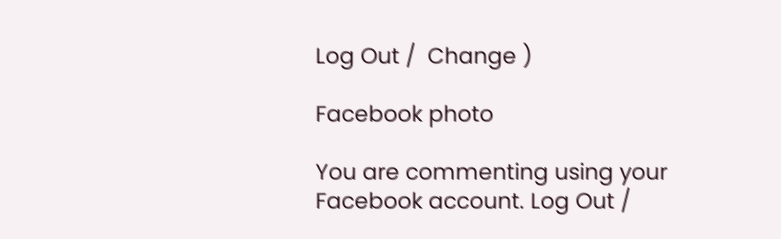Log Out /  Change )

Facebook photo

You are commenting using your Facebook account. Log Out /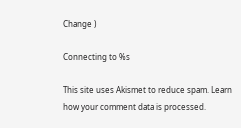Change )

Connecting to %s

This site uses Akismet to reduce spam. Learn how your comment data is processed.